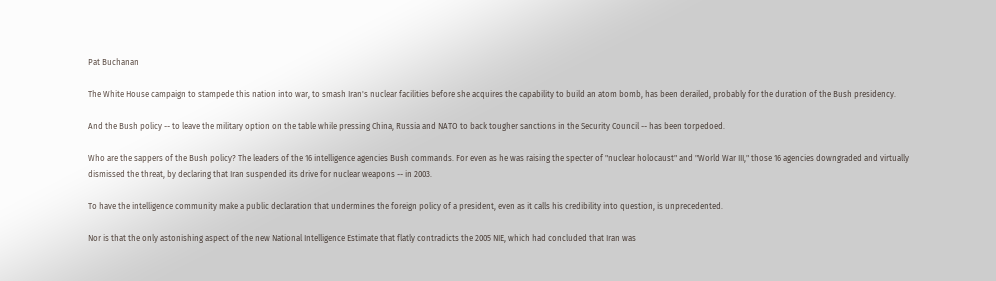Pat Buchanan

The White House campaign to stampede this nation into war, to smash Iran's nuclear facilities before she acquires the capability to build an atom bomb, has been derailed, probably for the duration of the Bush presidency.

And the Bush policy -- to leave the military option on the table while pressing China, Russia and NATO to back tougher sanctions in the Security Council -- has been torpedoed.

Who are the sappers of the Bush policy? The leaders of the 16 intelligence agencies Bush commands. For even as he was raising the specter of "nuclear holocaust" and "World War III," those 16 agencies downgraded and virtually dismissed the threat, by declaring that Iran suspended its drive for nuclear weapons -- in 2003.

To have the intelligence community make a public declaration that undermines the foreign policy of a president, even as it calls his credibility into question, is unprecedented.

Nor is that the only astonishing aspect of the new National Intelligence Estimate that flatly contradicts the 2005 NIE, which had concluded that Iran was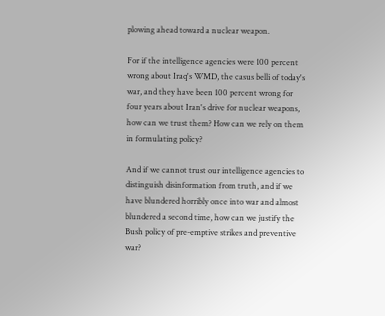plowing ahead toward a nuclear weapon.

For if the intelligence agencies were 100 percent wrong about Iraq's WMD, the casus belli of today's war, and they have been 100 percent wrong for four years about Iran's drive for nuclear weapons, how can we trust them? How can we rely on them in formulating policy?

And if we cannot trust our intelligence agencies to distinguish disinformation from truth, and if we have blundered horribly once into war and almost blundered a second time, how can we justify the Bush policy of pre-emptive strikes and preventive war?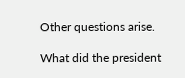Other questions arise.

What did the president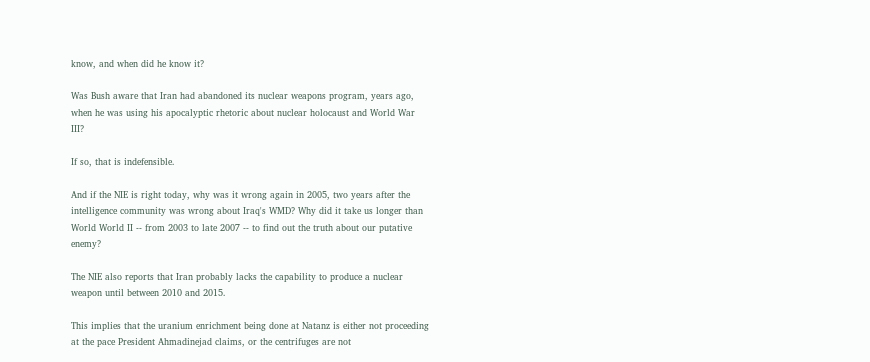know, and when did he know it?

Was Bush aware that Iran had abandoned its nuclear weapons program, years ago, when he was using his apocalyptic rhetoric about nuclear holocaust and World War III?

If so, that is indefensible.

And if the NIE is right today, why was it wrong again in 2005, two years after the intelligence community was wrong about Iraq's WMD? Why did it take us longer than World World II -- from 2003 to late 2007 -- to find out the truth about our putative enemy?

The NIE also reports that Iran probably lacks the capability to produce a nuclear weapon until between 2010 and 2015.

This implies that the uranium enrichment being done at Natanz is either not proceeding at the pace President Ahmadinejad claims, or the centrifuges are not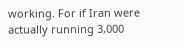working. For if Iran were actually running 3,000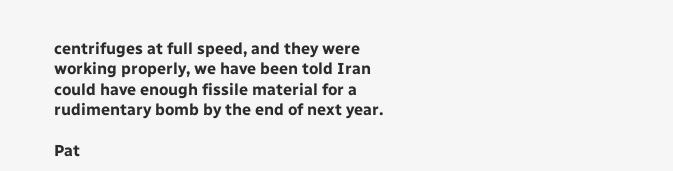centrifuges at full speed, and they were working properly, we have been told Iran could have enough fissile material for a rudimentary bomb by the end of next year.

Pat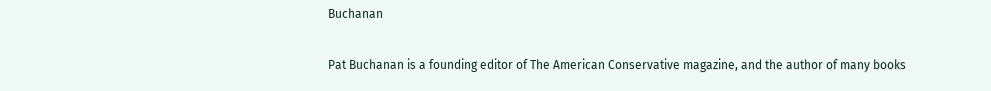Buchanan

Pat Buchanan is a founding editor of The American Conservative magazine, and the author of many books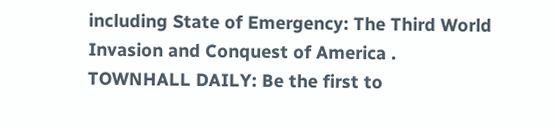including State of Emergency: The Third World Invasion and Conquest of America .
TOWNHALL DAILY: Be the first to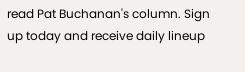read Pat Buchanan's column. Sign up today and receive daily lineup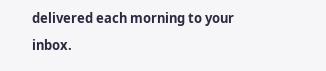delivered each morning to your inbox.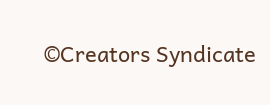©Creators Syndicate